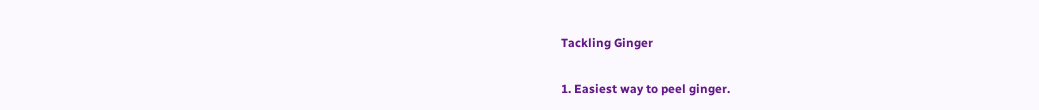Tackling Ginger

1. Easiest way to peel ginger.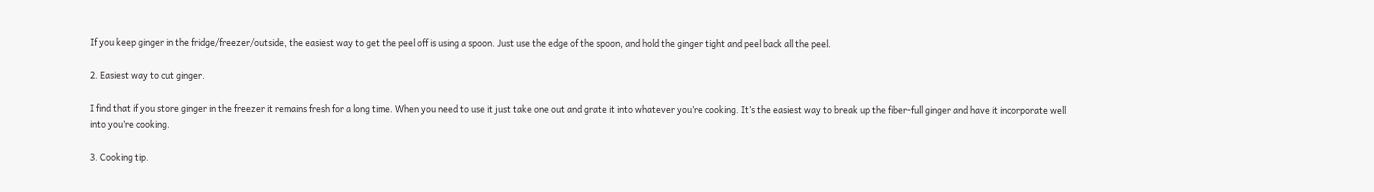If you keep ginger in the fridge/freezer/outside, the easiest way to get the peel off is using a spoon. Just use the edge of the spoon, and hold the ginger tight and peel back all the peel.

2. Easiest way to cut ginger.

I find that if you store ginger in the freezer it remains fresh for a long time. When you need to use it just take one out and grate it into whatever you’re cooking. It’s the easiest way to break up the fiber-full ginger and have it incorporate well into you’re cooking.

3. Cooking tip.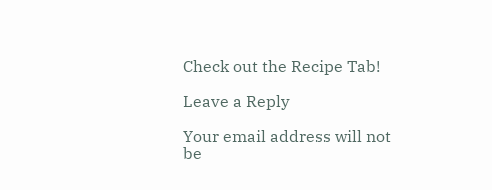Check out the Recipe Tab!

Leave a Reply

Your email address will not be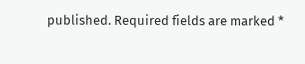published. Required fields are marked *